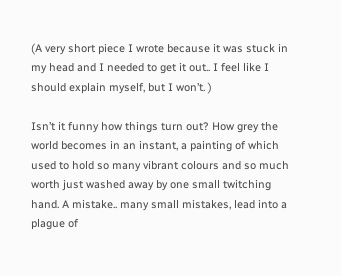(A very short piece I wrote because it was stuck in my head and I needed to get it out.. I feel like I should explain myself, but I won’t. )

Isn’t it funny how things turn out? How grey the world becomes in an instant, a painting of which used to hold so many vibrant colours and so much worth just washed away by one small twitching hand. A mistake.. many small mistakes, lead into a plague of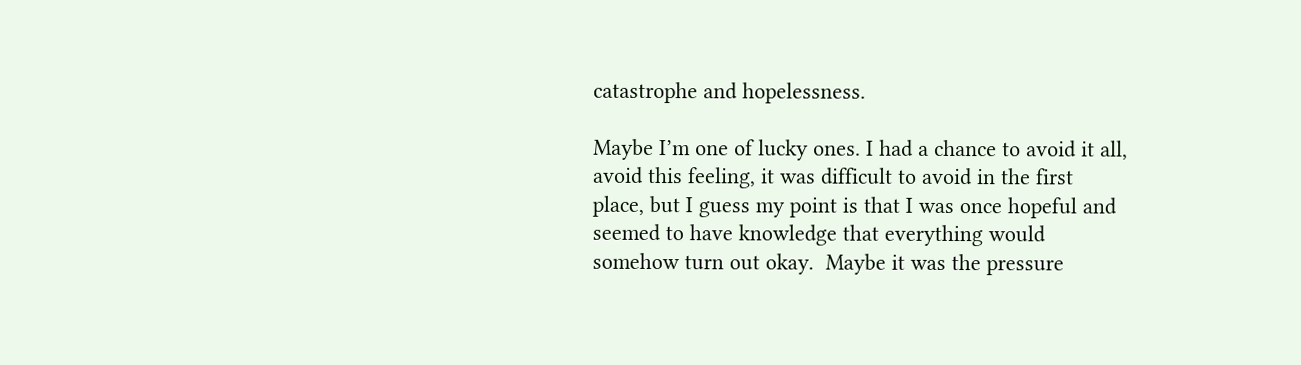catastrophe and hopelessness.

Maybe I’m one of lucky ones. I had a chance to avoid it all, avoid this feeling, it was difficult to avoid in the first place, but I guess my point is that I was once hopeful and seemed to have knowledge that everything would somehow turn out okay.  Maybe it was the pressure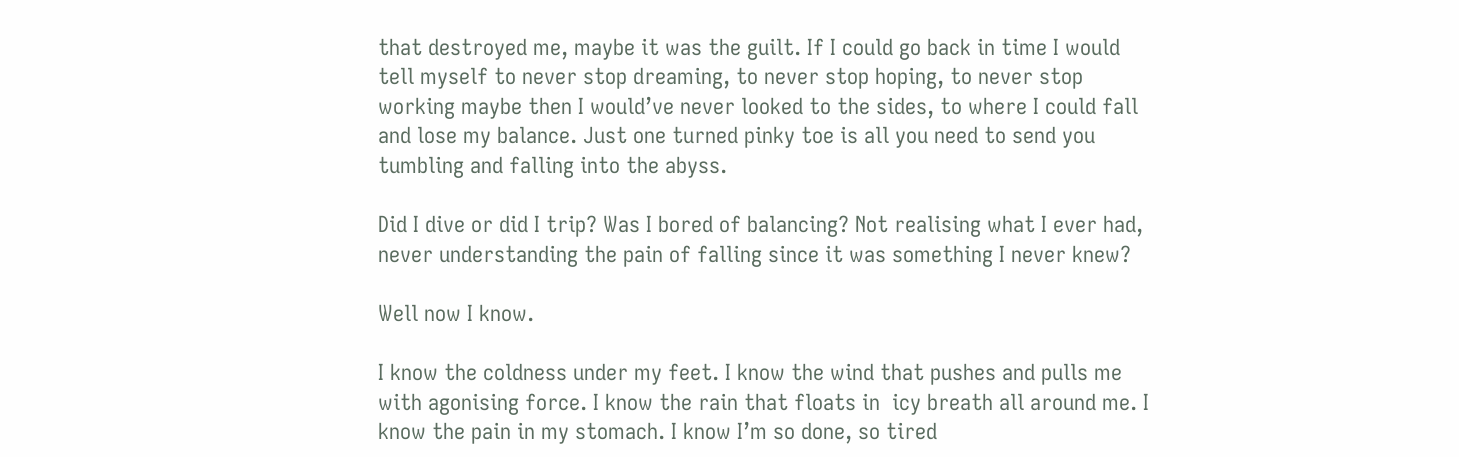that destroyed me, maybe it was the guilt. If I could go back in time I would tell myself to never stop dreaming, to never stop hoping, to never stop working maybe then I would’ve never looked to the sides, to where I could fall and lose my balance. Just one turned pinky toe is all you need to send you tumbling and falling into the abyss.

Did I dive or did I trip? Was I bored of balancing? Not realising what I ever had, never understanding the pain of falling since it was something I never knew?

Well now I know.

I know the coldness under my feet. I know the wind that pushes and pulls me with agonising force. I know the rain that floats in  icy breath all around me. I know the pain in my stomach. I know I’m so done, so tired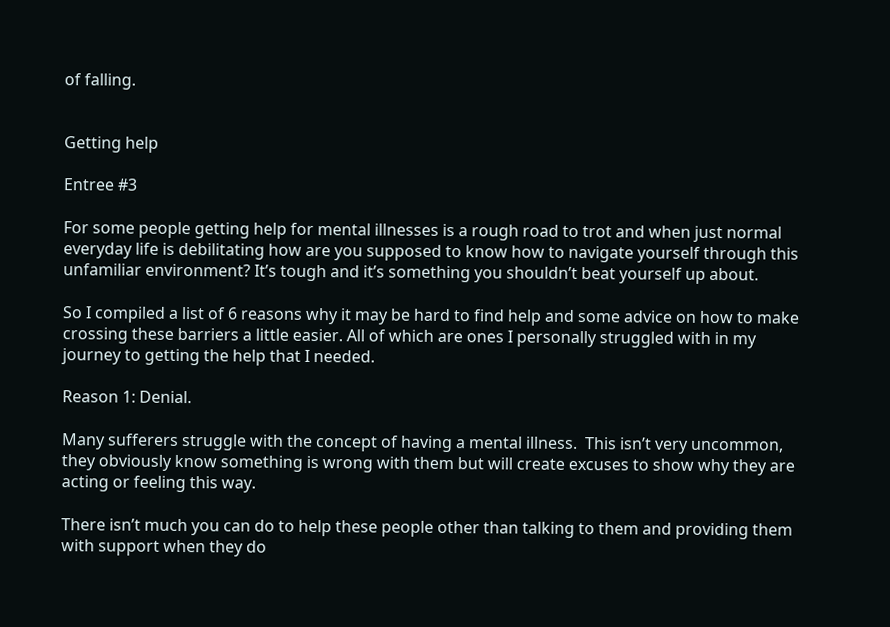of falling.


Getting help

Entree #3

For some people getting help for mental illnesses is a rough road to trot and when just normal everyday life is debilitating how are you supposed to know how to navigate yourself through this unfamiliar environment? It’s tough and it’s something you shouldn’t beat yourself up about.

So I compiled a list of 6 reasons why it may be hard to find help and some advice on how to make crossing these barriers a little easier. All of which are ones I personally struggled with in my journey to getting the help that I needed.

Reason 1: Denial.

Many sufferers struggle with the concept of having a mental illness.  This isn’t very uncommon, they obviously know something is wrong with them but will create excuses to show why they are acting or feeling this way.

There isn’t much you can do to help these people other than talking to them and providing them with support when they do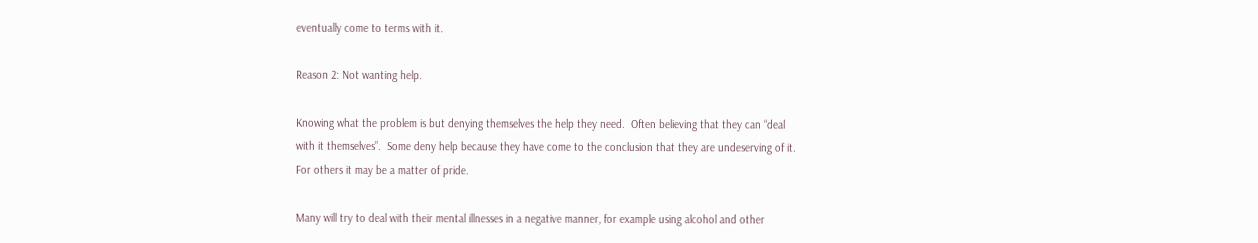eventually come to terms with it.

Reason 2: Not wanting help.

Knowing what the problem is but denying themselves the help they need.  Often believing that they can “deal with it themselves”.  Some deny help because they have come to the conclusion that they are undeserving of it. For others it may be a matter of pride.

Many will try to deal with their mental illnesses in a negative manner, for example using alcohol and other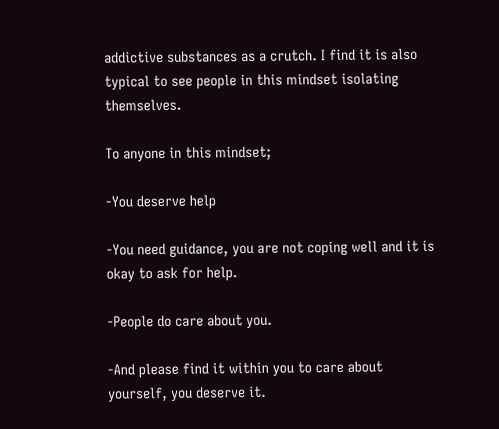addictive substances as a crutch. I find it is also typical to see people in this mindset isolating themselves.

To anyone in this mindset;

-You deserve help

-You need guidance, you are not coping well and it is okay to ask for help.

-People do care about you.

-And please find it within you to care about yourself, you deserve it.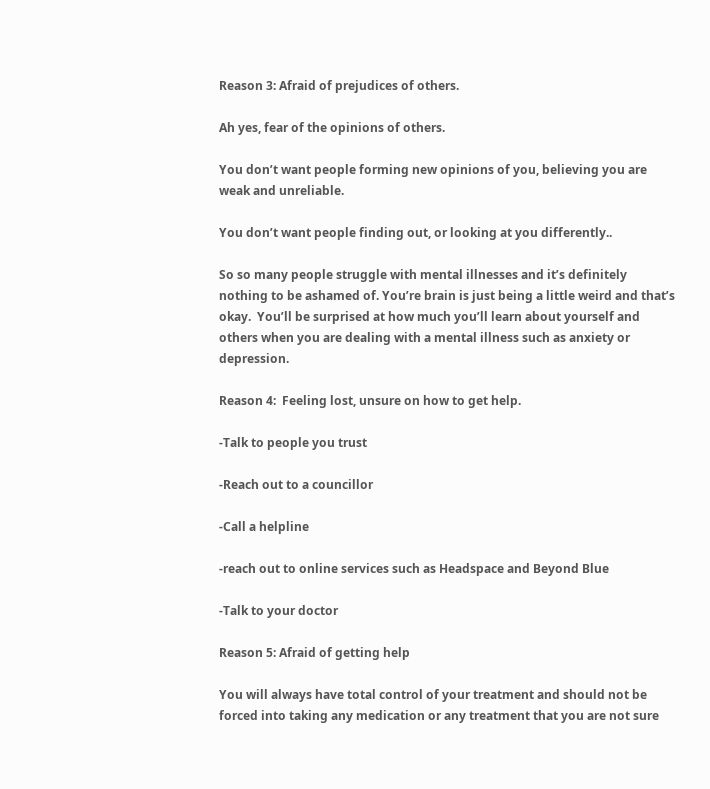Reason 3: Afraid of prejudices of others.

Ah yes, fear of the opinions of others.

You don’t want people forming new opinions of you, believing you are weak and unreliable.

You don’t want people finding out, or looking at you differently..

So so many people struggle with mental illnesses and it’s definitely nothing to be ashamed of. You’re brain is just being a little weird and that’s okay.  You’ll be surprised at how much you’ll learn about yourself and others when you are dealing with a mental illness such as anxiety or depression.

Reason 4:  Feeling lost, unsure on how to get help.

-Talk to people you trust

-Reach out to a councillor

-Call a helpline

-reach out to online services such as Headspace and Beyond Blue

-Talk to your doctor

Reason 5: Afraid of getting help

You will always have total control of your treatment and should not be forced into taking any medication or any treatment that you are not sure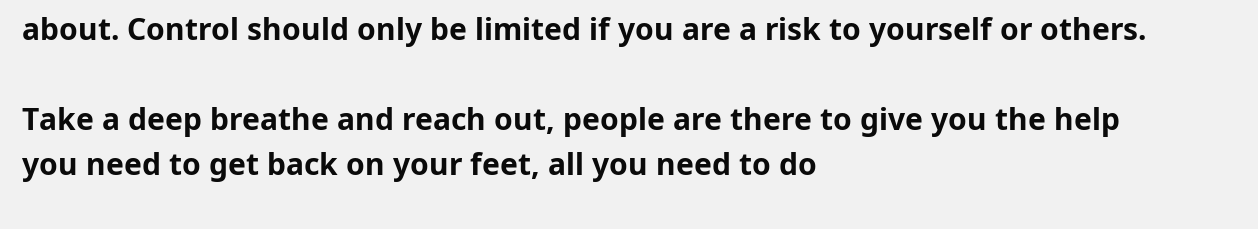about. Control should only be limited if you are a risk to yourself or others.

Take a deep breathe and reach out, people are there to give you the help you need to get back on your feet, all you need to do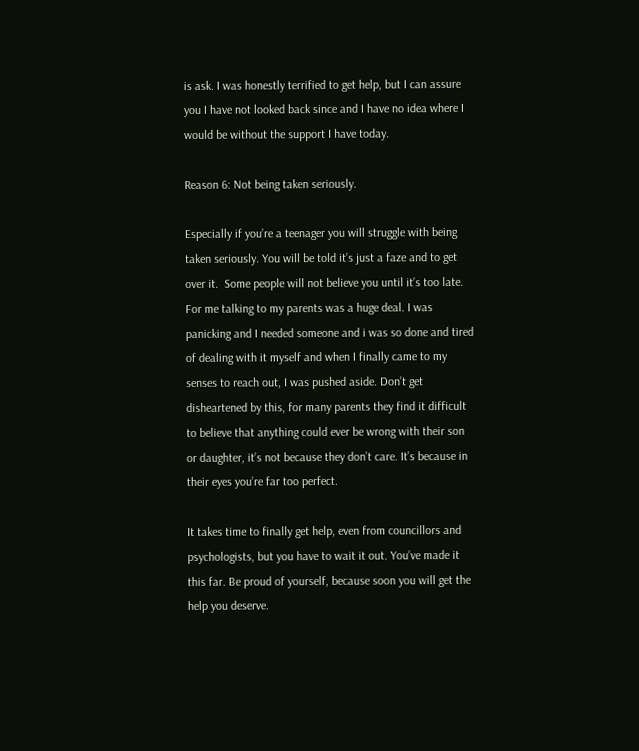is ask. I was honestly terrified to get help, but I can assure you I have not looked back since and I have no idea where I would be without the support I have today.

Reason 6: Not being taken seriously.

Especially if you’re a teenager you will struggle with being taken seriously. You will be told it’s just a faze and to get over it.  Some people will not believe you until it’s too late. For me talking to my parents was a huge deal. I was panicking and I needed someone and i was so done and tired of dealing with it myself and when I finally came to my senses to reach out, I was pushed aside. Don’t get disheartened by this, for many parents they find it difficult to believe that anything could ever be wrong with their son or daughter, it’s not because they don’t care. It’s because in their eyes you’re far too perfect.

It takes time to finally get help, even from councillors and psychologists, but you have to wait it out. You’ve made it this far. Be proud of yourself, because soon you will get the help you deserve.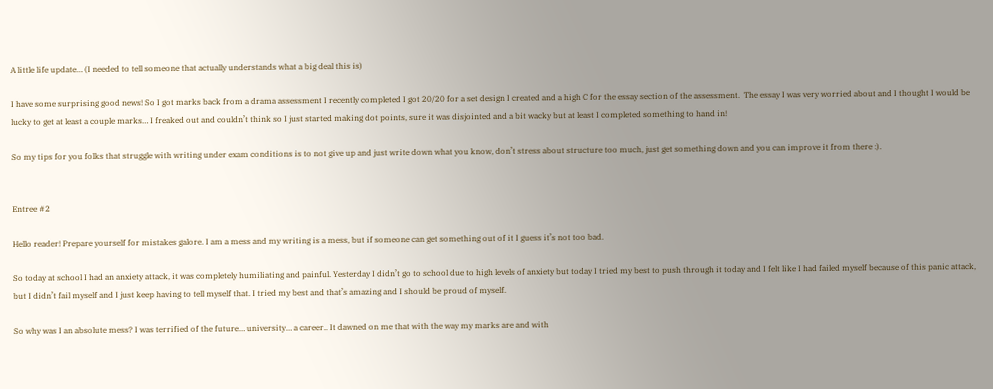A little life update… (I needed to tell someone that actually understands what a big deal this is)

I have some surprising good news! So I got marks back from a drama assessment I recently completed I got 20/20 for a set design I created and a high C for the essay section of the assessment.  The essay I was very worried about and I thought I would be lucky to get at least a couple marks… I freaked out and couldn’t think so I just started making dot points, sure it was disjointed and a bit wacky but at least I completed something to hand in!

So my tips for you folks that struggle with writing under exam conditions is to not give up and just write down what you know, don’t stress about structure too much, just get something down and you can improve it from there :).


Entree #2

Hello reader! Prepare yourself for mistakes galore. I am a mess and my writing is a mess, but if someone can get something out of it I guess it’s not too bad.

So today at school I had an anxiety attack, it was completely humiliating and painful. Yesterday I didn’t go to school due to high levels of anxiety but today I tried my best to push through it today and I felt like I had failed myself because of this panic attack, but I didn’t fail myself and I just keep having to tell myself that. I tried my best and that’s amazing and I should be proud of myself.

So why was I an absolute mess? I was terrified of the future… university… a career.. It dawned on me that with the way my marks are and with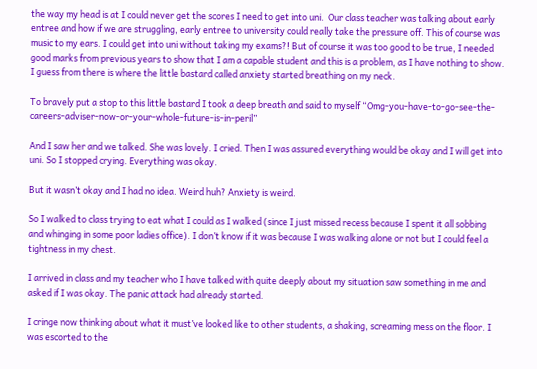the way my head is at I could never get the scores I need to get into uni.  Our class teacher was talking about early entree and how if we are struggling, early entree to university could really take the pressure off. This of course was music to my ears. I could get into uni without taking my exams?! But of course it was too good to be true, I needed good marks from previous years to show that I am a capable student and this is a problem, as I have nothing to show.  I guess from there is where the little bastard called anxiety started breathing on my neck.

To bravely put a stop to this little bastard I took a deep breath and said to myself “Omg-you-have-to-go-see-the-careers-adviser-now-or-your-whole-future-is-in-peril”

And I saw her and we talked. She was lovely. I cried. Then I was assured everything would be okay and I will get into uni. So I stopped crying. Everything was okay.

But it wasn’t okay and I had no idea. Weird huh? Anxiety is weird.

So I walked to class trying to eat what I could as I walked (since I just missed recess because I spent it all sobbing and whinging in some poor ladies office). I don’t know if it was because I was walking alone or not but I could feel a tightness in my chest.

I arrived in class and my teacher who I have talked with quite deeply about my situation saw something in me and asked if I was okay. The panic attack had already started.

I cringe now thinking about what it must’ve looked like to other students, a shaking, screaming mess on the floor. I was escorted to the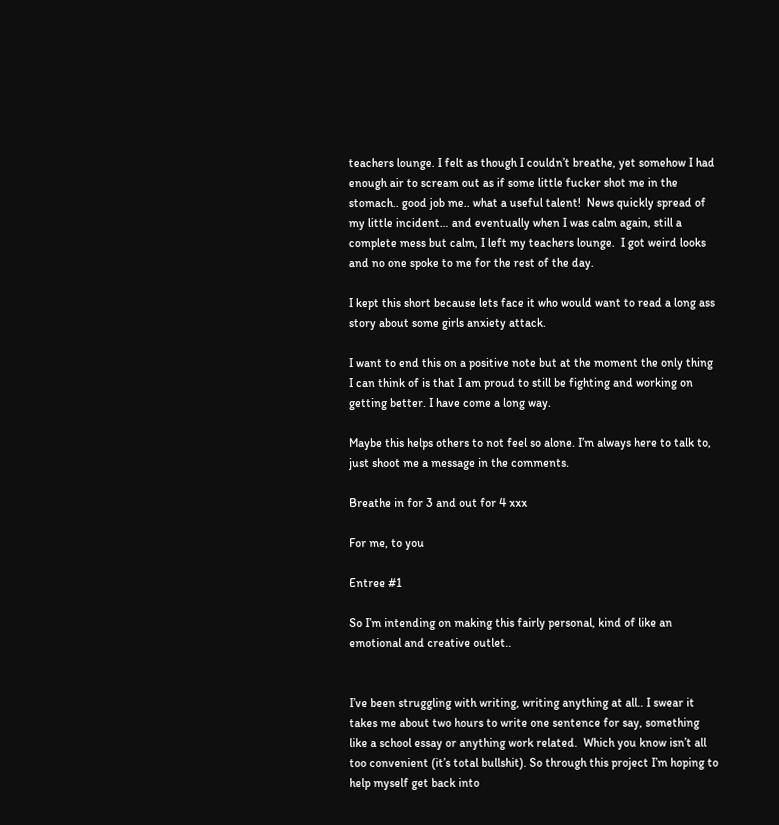teachers lounge. I felt as though I couldn’t breathe, yet somehow I had enough air to scream out as if some little fucker shot me in the stomach.. good job me.. what a useful talent!  News quickly spread of my little incident… and eventually when I was calm again, still a complete mess but calm, I left my teachers lounge.  I got weird looks and no one spoke to me for the rest of the day.

I kept this short because lets face it who would want to read a long ass story about some girls anxiety attack.

I want to end this on a positive note but at the moment the only thing I can think of is that I am proud to still be fighting and working on getting better. I have come a long way.

Maybe this helps others to not feel so alone. I’m always here to talk to, just shoot me a message in the comments.

Breathe in for 3 and out for 4 xxx

For me, to you

Entree #1

So I’m intending on making this fairly personal, kind of like an emotional and creative outlet..


I’ve been struggling with writing, writing anything at all.. I swear it takes me about two hours to write one sentence for say, something like a school essay or anything work related.  Which you know isn’t all too convenient (it’s total bullshit). So through this project I’m hoping to help myself get back into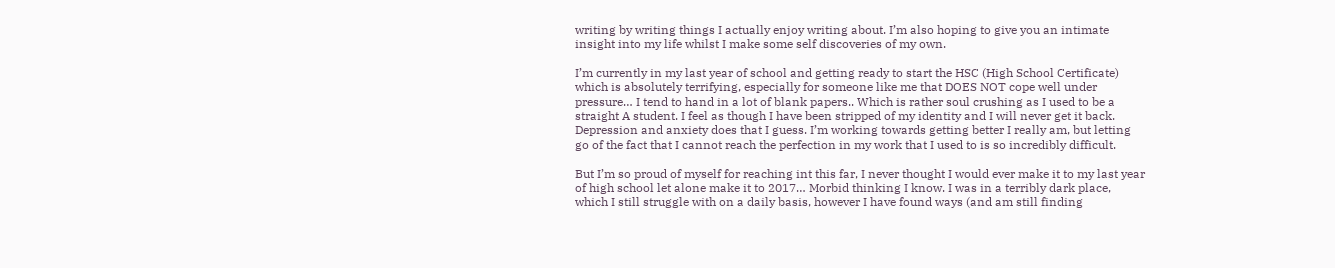writing by writing things I actually enjoy writing about. I’m also hoping to give you an intimate insight into my life whilst I make some self discoveries of my own.

I’m currently in my last year of school and getting ready to start the HSC (High School Certificate) which is absolutely terrifying, especially for someone like me that DOES NOT cope well under pressure… I tend to hand in a lot of blank papers.. Which is rather soul crushing as I used to be a straight A student. I feel as though I have been stripped of my identity and I will never get it back.  Depression and anxiety does that I guess. I’m working towards getting better I really am, but letting go of the fact that I cannot reach the perfection in my work that I used to is so incredibly difficult.

But I’m so proud of myself for reaching int this far, I never thought I would ever make it to my last year of high school let alone make it to 2017… Morbid thinking I know. I was in a terribly dark place, which I still struggle with on a daily basis, however I have found ways (and am still finding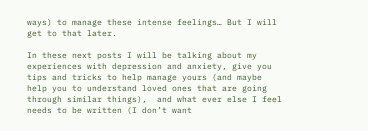ways) to manage these intense feelings… But I will get to that later.

In these next posts I will be talking about my experiences with depression and anxiety, give you tips and tricks to help manage yours (and maybe help you to understand loved ones that are going through similar things),  and what ever else I feel needs to be written (I don’t want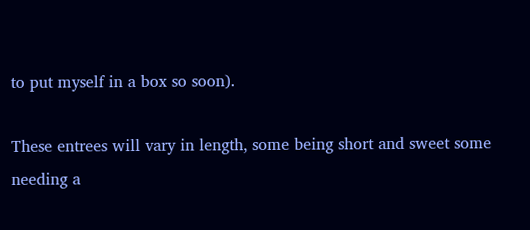to put myself in a box so soon).

These entrees will vary in length, some being short and sweet some needing a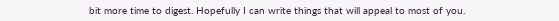bit more time to digest. Hopefully I can write things that will appeal to most of you.